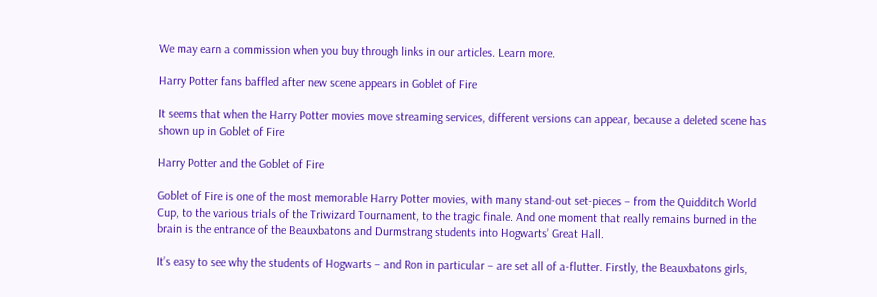We may earn a commission when you buy through links in our articles. Learn more.

Harry Potter fans baffled after new scene appears in Goblet of Fire

It seems that when the Harry Potter movies move streaming services, different versions can appear, because a deleted scene has shown up in Goblet of Fire

Harry Potter and the Goblet of Fire

Goblet of Fire is one of the most memorable Harry Potter movies, with many stand-out set-pieces – from the Quidditch World Cup, to the various trials of the Triwizard Tournament, to the tragic finale. And one moment that really remains burned in the brain is the entrance of the Beauxbatons and Durmstrang students into Hogwarts’ Great Hall.

It’s easy to see why the students of Hogwarts – and Ron in particular – are set all of a-flutter. Firstly, the Beauxbatons girls,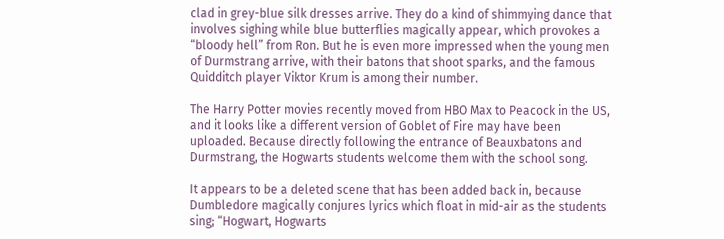clad in grey-blue silk dresses arrive. They do a kind of shimmying dance that involves sighing while blue butterflies magically appear, which provokes a “bloody hell” from Ron. But he is even more impressed when the young men of Durmstrang arrive, with their batons that shoot sparks, and the famous Quidditch player Viktor Krum is among their number.

The Harry Potter movies recently moved from HBO Max to Peacock in the US, and it looks like a different version of Goblet of Fire may have been uploaded. Because directly following the entrance of Beauxbatons and Durmstrang, the Hogwarts students welcome them with the school song.

It appears to be a deleted scene that has been added back in, because Dumbledore magically conjures lyrics which float in mid-air as the students sing; “Hogwart, Hogwarts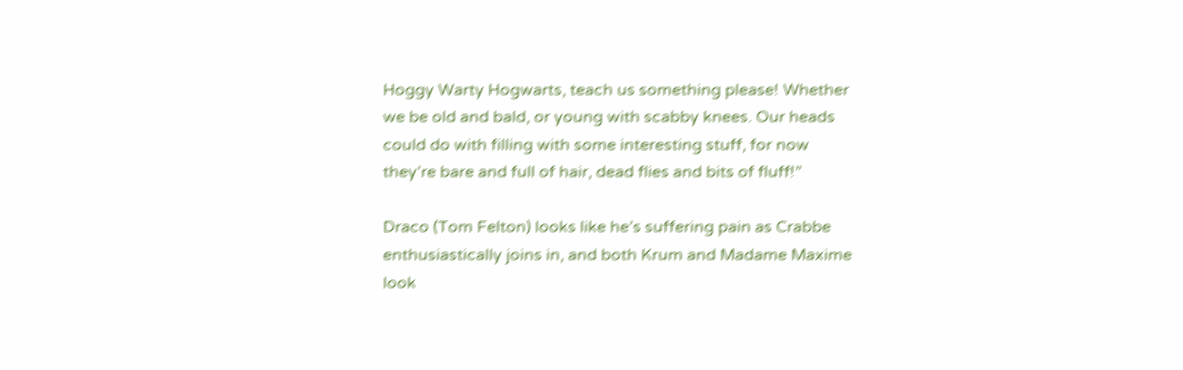Hoggy Warty Hogwarts, teach us something please! Whether we be old and bald, or young with scabby knees. Our heads could do with filling with some interesting stuff, for now they’re bare and full of hair, dead flies and bits of fluff!”

Draco (Tom Felton) looks like he’s suffering pain as Crabbe enthusiastically joins in, and both Krum and Madame Maxime look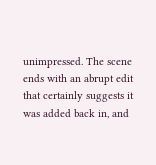unimpressed. The scene ends with an abrupt edit that certainly suggests it was added back in, and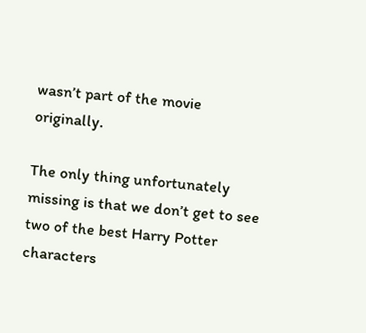wasn’t part of the movie originally.

The only thing unfortunately missing is that we don’t get to see two of the best Harry Potter characters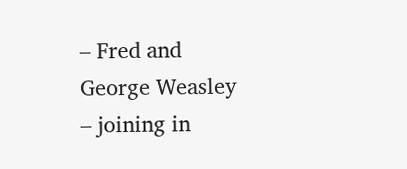– Fred and George Weasley – joining in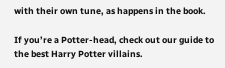with their own tune, as happens in the book.

If you’re a Potter-head, check out our guide to the best Harry Potter villains.